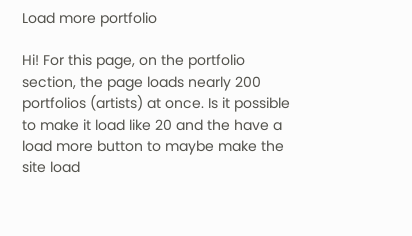Load more portfolio

Hi! For this page, on the portfolio section, the page loads nearly 200 portfolios (artists) at once. Is it possible to make it load like 20 and the have a load more button to maybe make the site load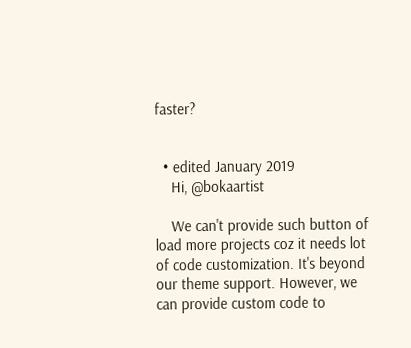faster?


  • edited January 2019
    Hi, @bokaartist

    We can't provide such button of load more projects coz it needs lot of code customization. It's beyond our theme support. However, we can provide custom code to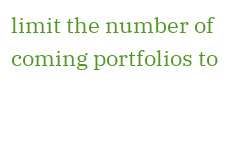limit the number of coming portfolios to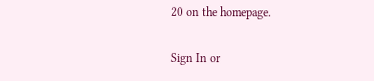20 on the homepage.

Sign In or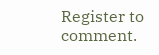Register to comment.